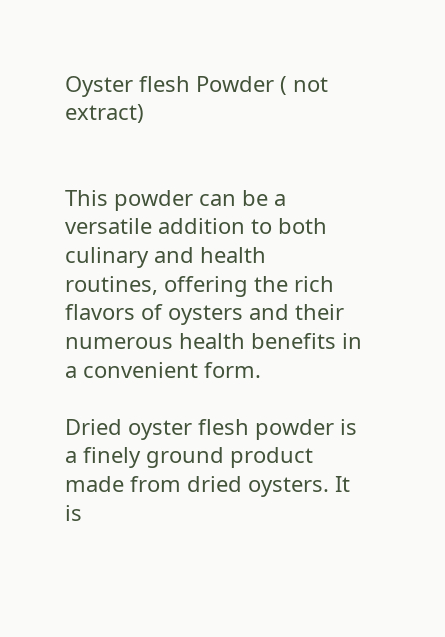Oyster flesh Powder ( not extract)


This powder can be a versatile addition to both culinary and health routines, offering the rich flavors of oysters and their numerous health benefits in a convenient form.

Dried oyster flesh powder is a finely ground product made from dried oysters. It is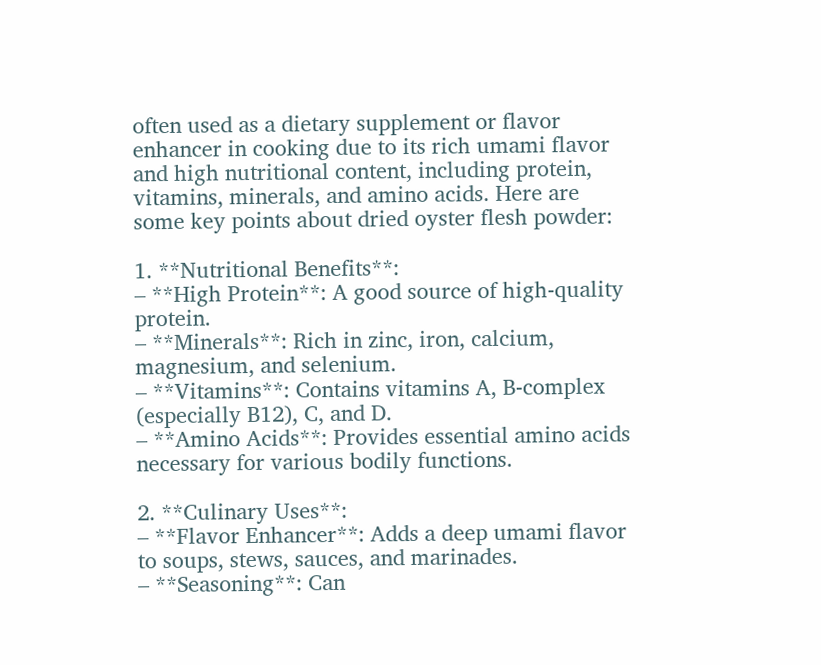often used as a dietary supplement or flavor enhancer in cooking due to its rich umami flavor and high nutritional content, including protein, vitamins, minerals, and amino acids. Here are some key points about dried oyster flesh powder:

1. **Nutritional Benefits**:
– **High Protein**: A good source of high-quality protein.
– **Minerals**: Rich in zinc, iron, calcium, magnesium, and selenium.
– **Vitamins**: Contains vitamins A, B-complex (especially B12), C, and D.
– **Amino Acids**: Provides essential amino acids necessary for various bodily functions.

2. **Culinary Uses**:
– **Flavor Enhancer**: Adds a deep umami flavor to soups, stews, sauces, and marinades.
– **Seasoning**: Can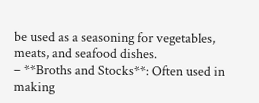be used as a seasoning for vegetables, meats, and seafood dishes.
– **Broths and Stocks**: Often used in making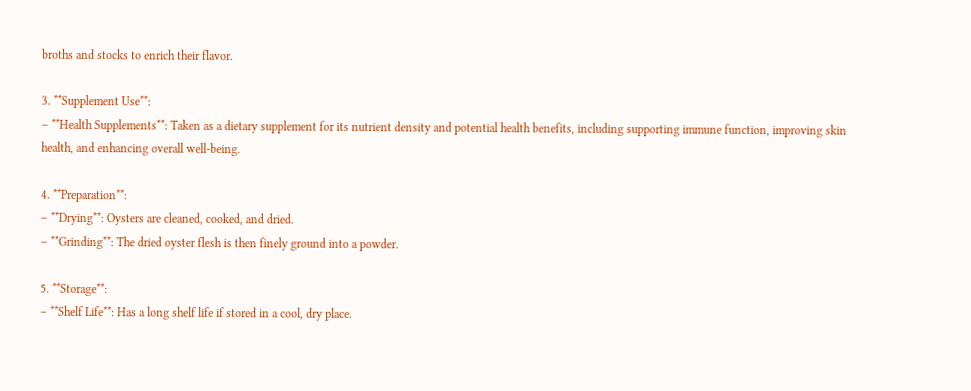broths and stocks to enrich their flavor.

3. **Supplement Use**:
– **Health Supplements**: Taken as a dietary supplement for its nutrient density and potential health benefits, including supporting immune function, improving skin health, and enhancing overall well-being.

4. **Preparation**:
– **Drying**: Oysters are cleaned, cooked, and dried.
– **Grinding**: The dried oyster flesh is then finely ground into a powder.

5. **Storage**:
– **Shelf Life**: Has a long shelf life if stored in a cool, dry place.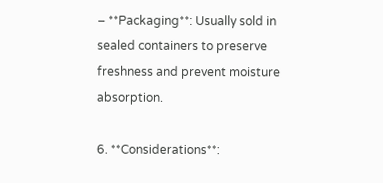– **Packaging**: Usually sold in sealed containers to preserve freshness and prevent moisture absorption.

6. **Considerations**: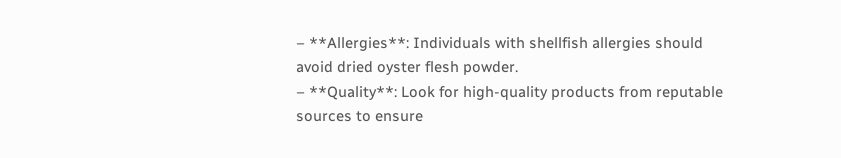– **Allergies**: Individuals with shellfish allergies should avoid dried oyster flesh powder.
– **Quality**: Look for high-quality products from reputable sources to ensure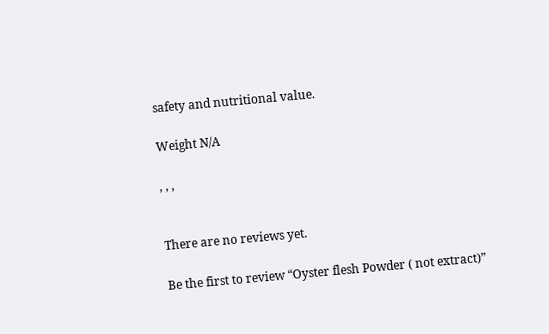safety and nutritional value.

Weight N/A

, , ,


There are no reviews yet.

Be the first to review “Oyster flesh Powder ( not extract)”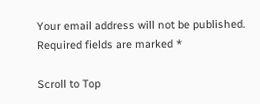Your email address will not be published. Required fields are marked *

Scroll to Top